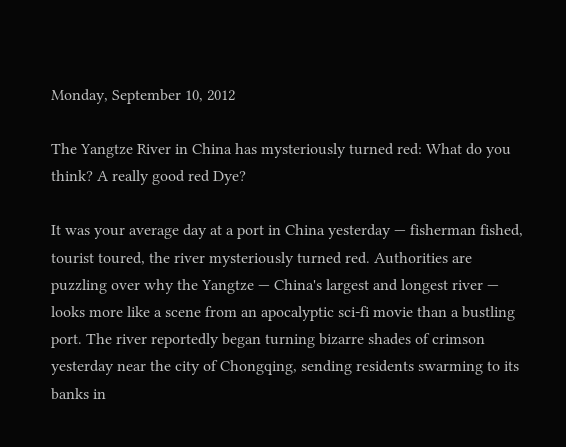Monday, September 10, 2012

The Yangtze River in China has mysteriously turned red: What do you think? A really good red Dye?

It was your average day at a port in China yesterday — fisherman fished, tourist toured, the river mysteriously turned red. Authorities are puzzling over why the Yangtze — China's largest and longest river — looks more like a scene from an apocalyptic sci-fi movie than a bustling port. The river reportedly began turning bizarre shades of crimson yesterday near the city of Chongqing, sending residents swarming to its banks in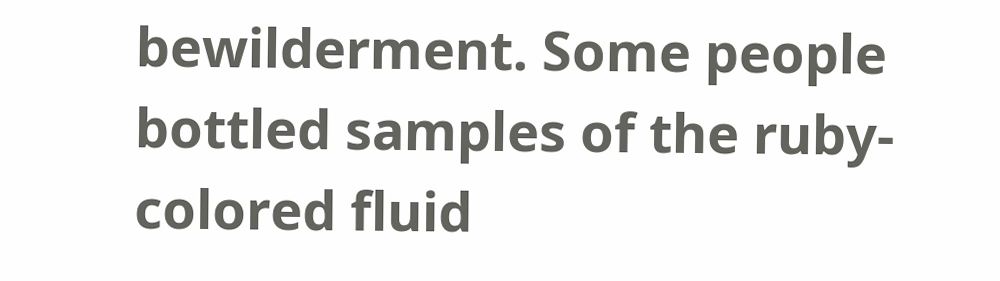bewilderment. Some people bottled samples of the ruby-colored fluid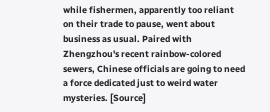while fishermen, apparently too reliant on their trade to pause, went about business as usual. Paired with Zhengzhou's recent rainbow-colored sewers, Chinese officials are going to need a force dedicated just to weird water mysteries. [Source]